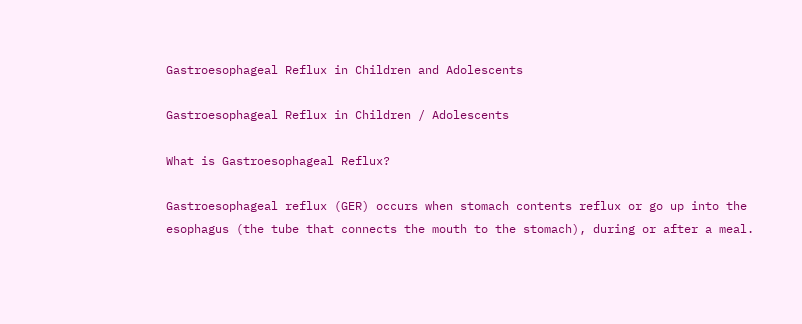Gastroesophageal Reflux in Children and Adolescents

Gastroesophageal Reflux in Children / Adolescents

What is Gastroesophageal Reflux?

Gastroesophageal reflux (GER) occurs when stomach contents reflux or go up into the esophagus (the tube that connects the mouth to the stomach), during or after a meal.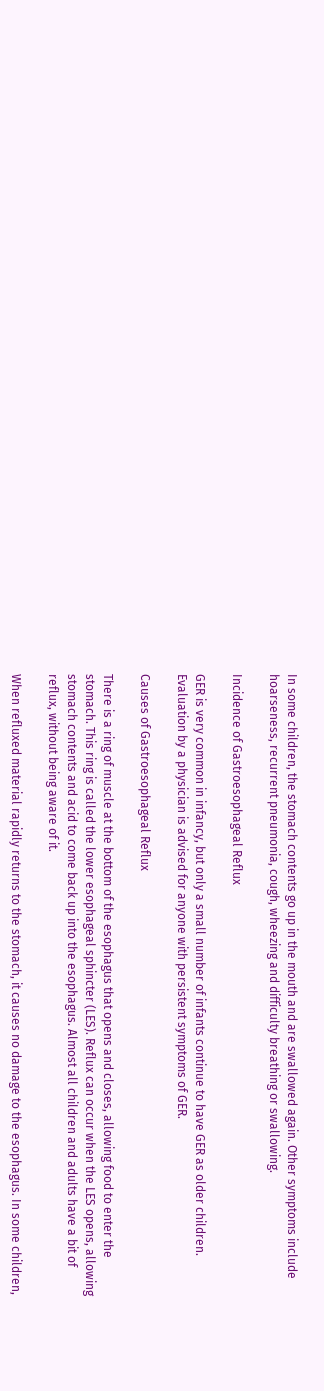In some children, the stomach contents go up in the mouth and are swallowed again. Other symptoms include hoarseness, recurrent pneumonia, cough, wheezing and difficulty breathing or swallowing.

Incidence of Gastroesophageal Reflux

GER is very common in infancy, but only a small number of infants continue to have GER as older children. Evaluation by a physician is advised for anyone with persistent symptoms of GER.

Causes of Gastroesophageal Reflux

There is a ring of muscle at the bottom of the esophagus that opens and closes, allowing food to enter the stomach. This ring is called the lower esophageal sphincter (LES). Reflux can occur when the LES opens, allowing stomach contents and acid to come back up into the esophagus. Almost all children and adults have a bit of reflux, without being aware of it.

When refluxed material rapidly returns to the stomach, it causes no damage to the esophagus. In some children,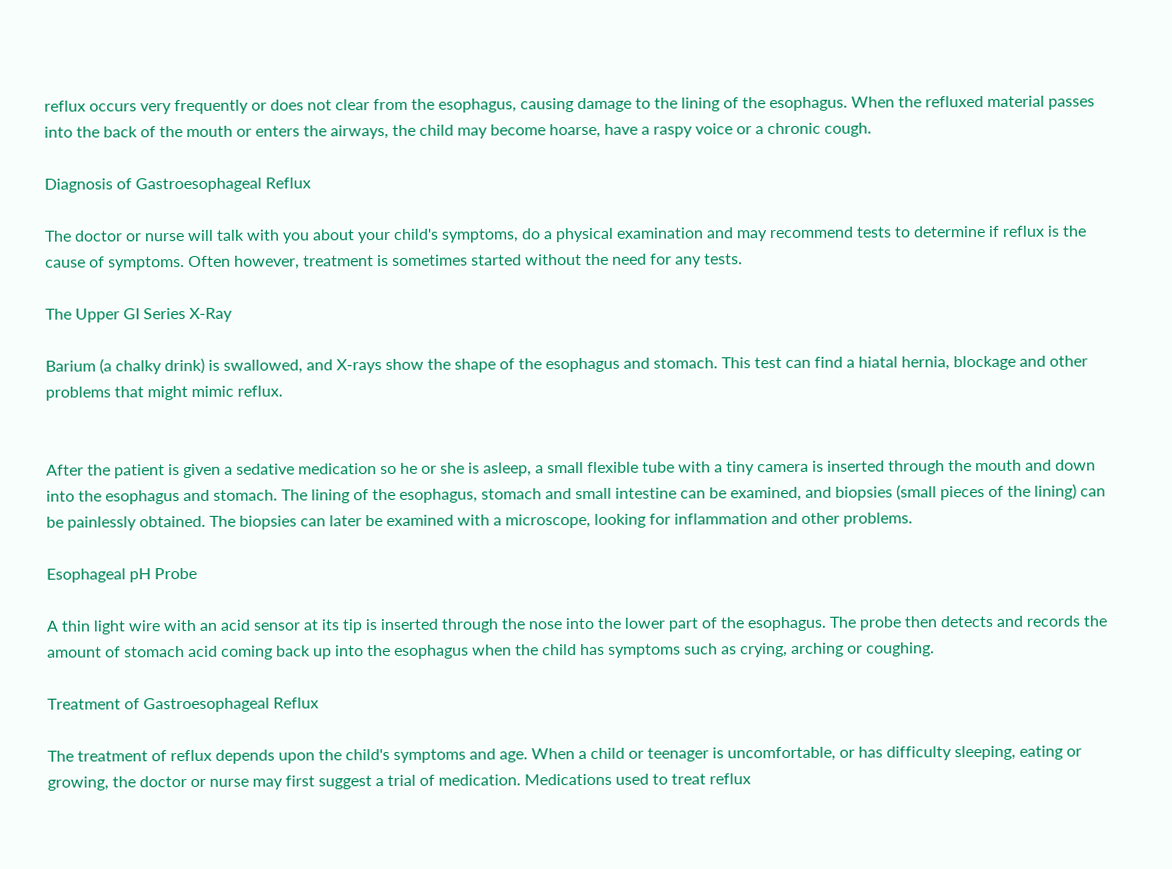reflux occurs very frequently or does not clear from the esophagus, causing damage to the lining of the esophagus. When the refluxed material passes into the back of the mouth or enters the airways, the child may become hoarse, have a raspy voice or a chronic cough.

Diagnosis of Gastroesophageal Reflux

The doctor or nurse will talk with you about your child's symptoms, do a physical examination and may recommend tests to determine if reflux is the cause of symptoms. Often however, treatment is sometimes started without the need for any tests.

The Upper GI Series X-Ray

Barium (a chalky drink) is swallowed, and X-rays show the shape of the esophagus and stomach. This test can find a hiatal hernia, blockage and other problems that might mimic reflux.


After the patient is given a sedative medication so he or she is asleep, a small flexible tube with a tiny camera is inserted through the mouth and down into the esophagus and stomach. The lining of the esophagus, stomach and small intestine can be examined, and biopsies (small pieces of the lining) can be painlessly obtained. The biopsies can later be examined with a microscope, looking for inflammation and other problems.

Esophageal pH Probe

A thin light wire with an acid sensor at its tip is inserted through the nose into the lower part of the esophagus. The probe then detects and records the amount of stomach acid coming back up into the esophagus when the child has symptoms such as crying, arching or coughing.

Treatment of Gastroesophageal Reflux

The treatment of reflux depends upon the child's symptoms and age. When a child or teenager is uncomfortable, or has difficulty sleeping, eating or growing, the doctor or nurse may first suggest a trial of medication. Medications used to treat reflux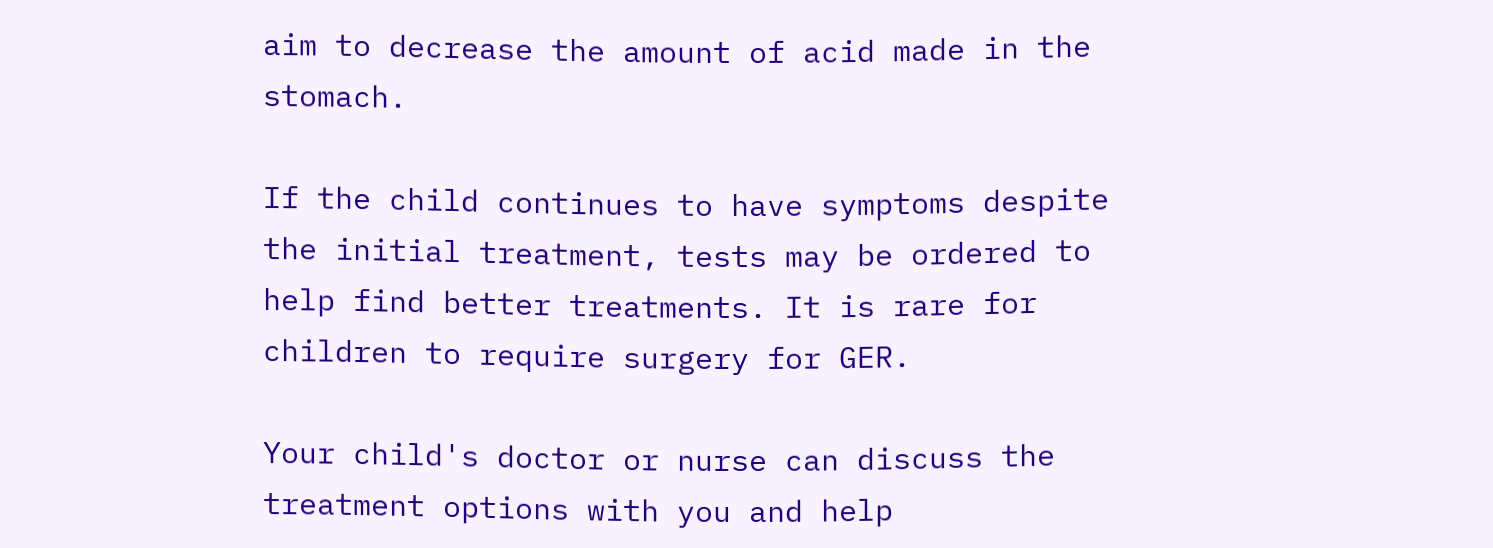aim to decrease the amount of acid made in the stomach.

If the child continues to have symptoms despite the initial treatment, tests may be ordered to help find better treatments. It is rare for children to require surgery for GER.

Your child's doctor or nurse can discuss the treatment options with you and help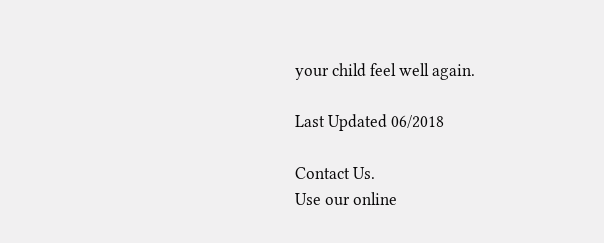your child feel well again.

Last Updated 06/2018

Contact Us.
Use our online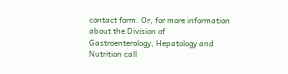contact form. Or, for more information about the Division of Gastroenterology, Hepatology and Nutrition call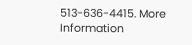513-636-4415. More Information